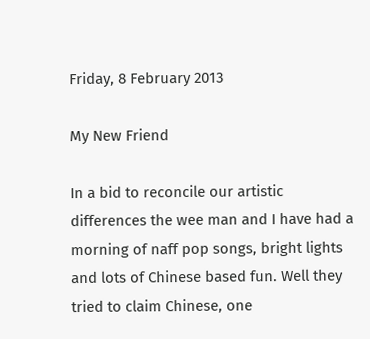Friday, 8 February 2013

My New Friend

In a bid to reconcile our artistic differences the wee man and I have had a morning of naff pop songs, bright lights and lots of Chinese based fun. Well they tried to claim Chinese, one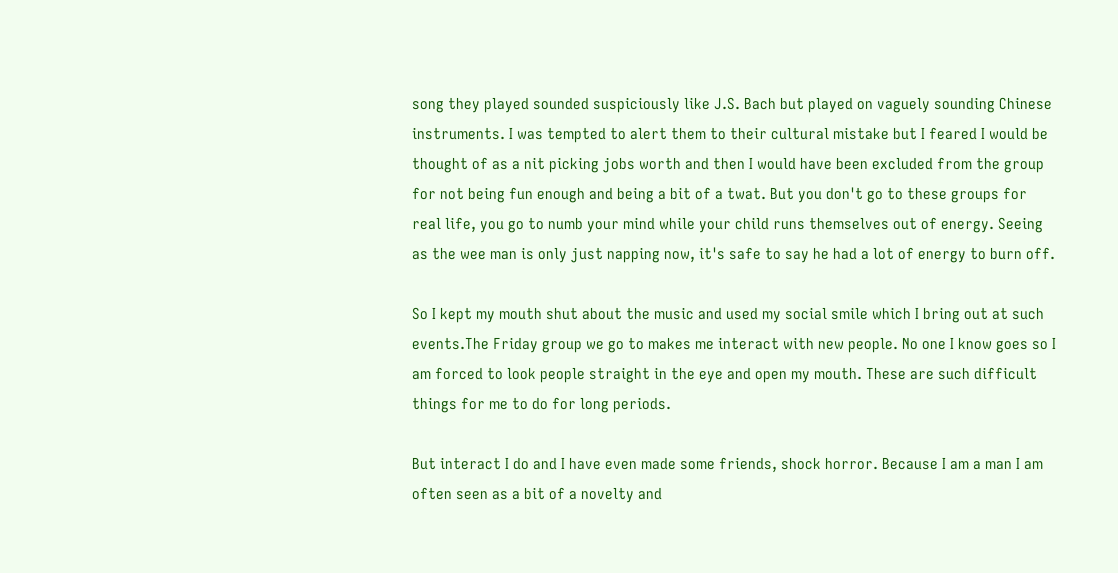song they played sounded suspiciously like J.S. Bach but played on vaguely sounding Chinese instruments. I was tempted to alert them to their cultural mistake but I feared I would be thought of as a nit picking jobs worth and then I would have been excluded from the group for not being fun enough and being a bit of a twat. But you don't go to these groups for real life, you go to numb your mind while your child runs themselves out of energy. Seeing as the wee man is only just napping now, it's safe to say he had a lot of energy to burn off.

So I kept my mouth shut about the music and used my social smile which I bring out at such events.The Friday group we go to makes me interact with new people. No one I know goes so I am forced to look people straight in the eye and open my mouth. These are such difficult things for me to do for long periods.

But interact I do and I have even made some friends, shock horror. Because I am a man I am often seen as a bit of a novelty and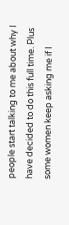people start talking to me about why I have decided to do this full time. Plus some women keep asking me if I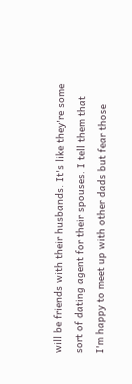will be friends with their husbands. It's like they're some sort of dating agent for their spouses. I tell them that I'm happy to meet up with other dads but fear those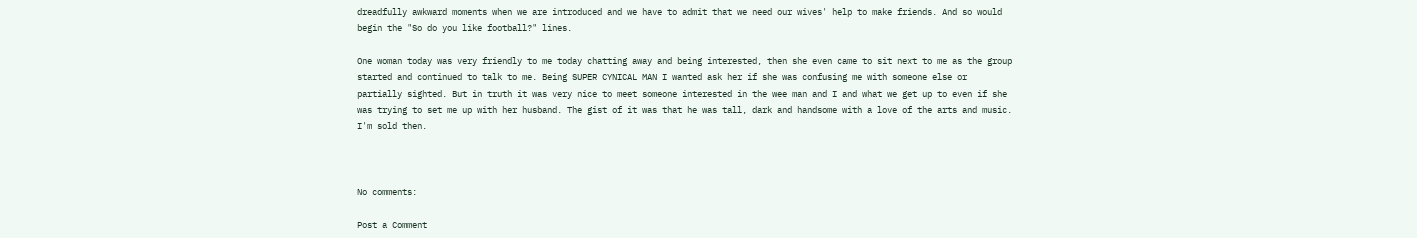dreadfully awkward moments when we are introduced and we have to admit that we need our wives' help to make friends. And so would begin the "So do you like football?" lines.

One woman today was very friendly to me today chatting away and being interested, then she even came to sit next to me as the group started and continued to talk to me. Being SUPER CYNICAL MAN I wanted ask her if she was confusing me with someone else or partially sighted. But in truth it was very nice to meet someone interested in the wee man and I and what we get up to even if she was trying to set me up with her husband. The gist of it was that he was tall, dark and handsome with a love of the arts and music. I'm sold then.



No comments:

Post a Comment